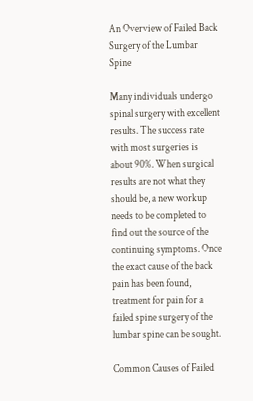An Overview of Failed Back Surgery of the Lumbar Spine

Many individuals undergo spinal surgery with excellent results. The success rate with most surgeries is about 90%. When surgical results are not what they should be, a new workup needs to be completed to find out the source of the continuing symptoms. Once the exact cause of the back pain has been found, treatment for pain for a failed spine surgery of the lumbar spine can be sought.

Common Causes of Failed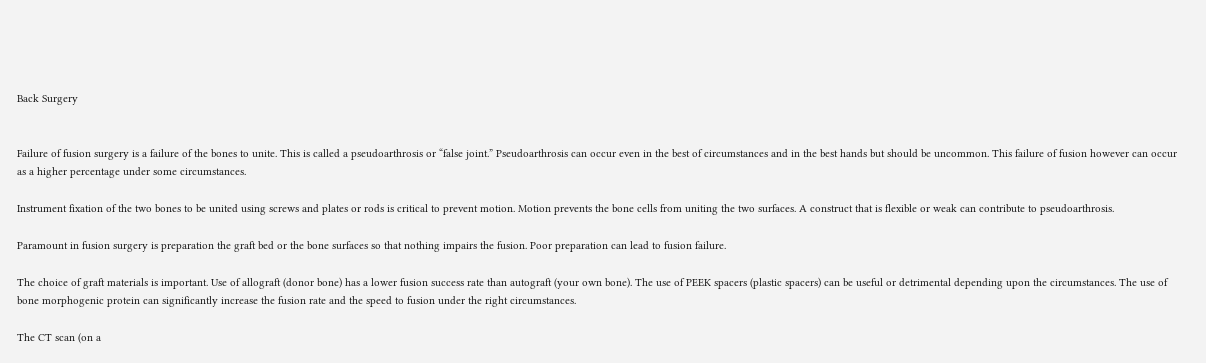Back Surgery


Failure of fusion surgery is a failure of the bones to unite. This is called a pseudoarthrosis or “false joint.” Pseudoarthrosis can occur even in the best of circumstances and in the best hands but should be uncommon. This failure of fusion however can occur as a higher percentage under some circumstances.

Instrument fixation of the two bones to be united using screws and plates or rods is critical to prevent motion. Motion prevents the bone cells from uniting the two surfaces. A construct that is flexible or weak can contribute to pseudoarthrosis.

Paramount in fusion surgery is preparation the graft bed or the bone surfaces so that nothing impairs the fusion. Poor preparation can lead to fusion failure.

The choice of graft materials is important. Use of allograft (donor bone) has a lower fusion success rate than autograft (your own bone). The use of PEEK spacers (plastic spacers) can be useful or detrimental depending upon the circumstances. The use of bone morphogenic protein can significantly increase the fusion rate and the speed to fusion under the right circumstances.

The CT scan (on a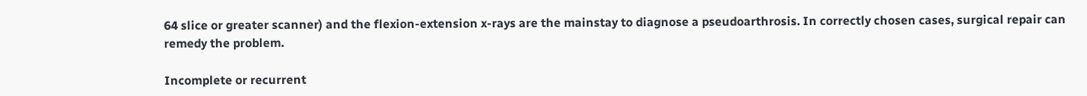64 slice or greater scanner) and the flexion-extension x-rays are the mainstay to diagnose a pseudoarthrosis. In correctly chosen cases, surgical repair can remedy the problem.

Incomplete or recurrent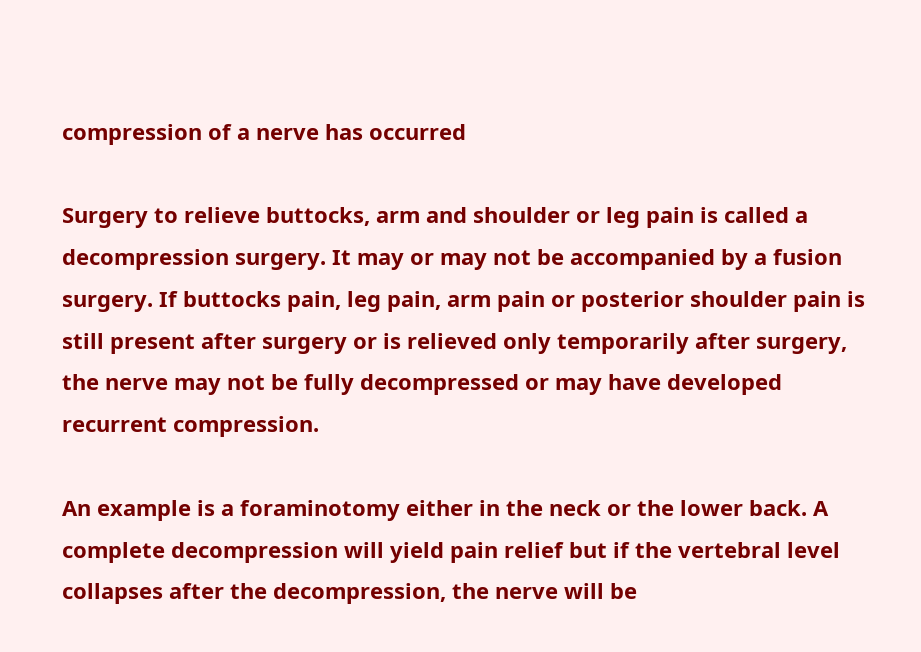compression of a nerve has occurred

Surgery to relieve buttocks, arm and shoulder or leg pain is called a decompression surgery. It may or may not be accompanied by a fusion surgery. If buttocks pain, leg pain, arm pain or posterior shoulder pain is still present after surgery or is relieved only temporarily after surgery, the nerve may not be fully decompressed or may have developed recurrent compression.

An example is a foraminotomy either in the neck or the lower back. A complete decompression will yield pain relief but if the vertebral level collapses after the decompression, the nerve will be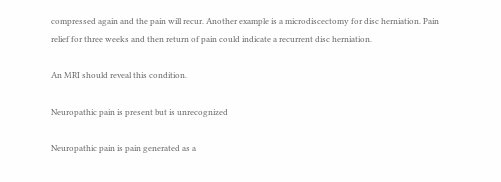compressed again and the pain will recur. Another example is a microdiscectomy for disc herniation. Pain relief for three weeks and then return of pain could indicate a recurrent disc herniation.

An MRI should reveal this condition.

Neuropathic pain is present but is unrecognized

Neuropathic pain is pain generated as a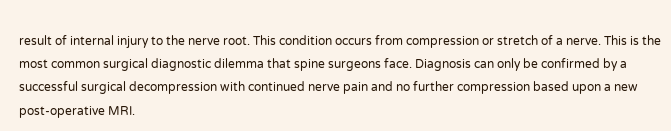result of internal injury to the nerve root. This condition occurs from compression or stretch of a nerve. This is the most common surgical diagnostic dilemma that spine surgeons face. Diagnosis can only be confirmed by a successful surgical decompression with continued nerve pain and no further compression based upon a new post-operative MRI.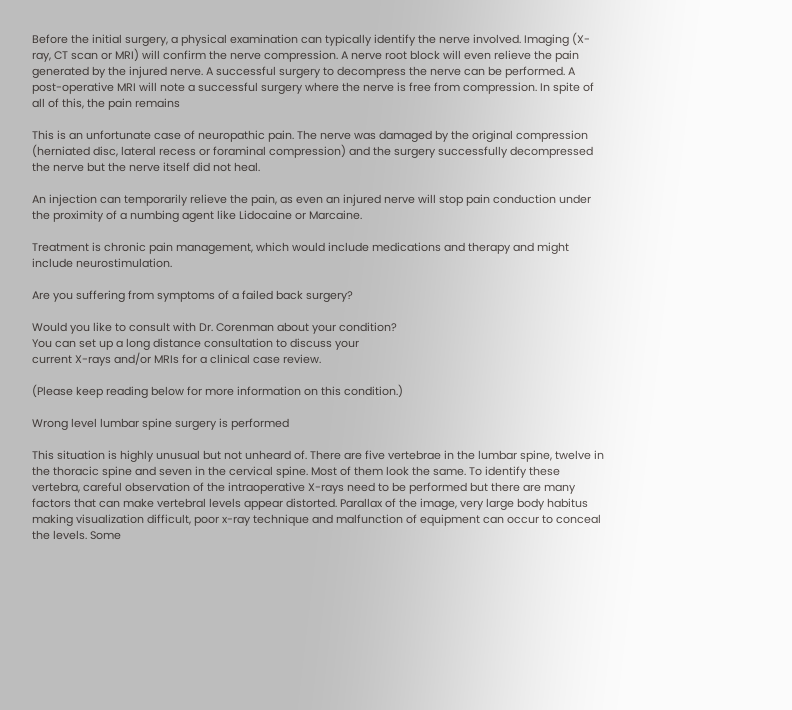Before the initial surgery, a physical examination can typically identify the nerve involved. Imaging (X-ray, CT scan or MRI) will confirm the nerve compression. A nerve root block will even relieve the pain generated by the injured nerve. A successful surgery to decompress the nerve can be performed. A post-operative MRI will note a successful surgery where the nerve is free from compression. In spite of all of this, the pain remains

This is an unfortunate case of neuropathic pain. The nerve was damaged by the original compression (herniated disc, lateral recess or foraminal compression) and the surgery successfully decompressed the nerve but the nerve itself did not heal.

An injection can temporarily relieve the pain, as even an injured nerve will stop pain conduction under the proximity of a numbing agent like Lidocaine or Marcaine.

Treatment is chronic pain management, which would include medications and therapy and might include neurostimulation.

Are you suffering from symptoms of a failed back surgery?

Would you like to consult with Dr. Corenman about your condition?
You can set up a long distance consultation to discuss your
current X-rays and/or MRIs for a clinical case review.

(Please keep reading below for more information on this condition.)

Wrong level lumbar spine surgery is performed

This situation is highly unusual but not unheard of. There are five vertebrae in the lumbar spine, twelve in the thoracic spine and seven in the cervical spine. Most of them look the same. To identify these vertebra, careful observation of the intraoperative X-rays need to be performed but there are many factors that can make vertebral levels appear distorted. Parallax of the image, very large body habitus making visualization difficult, poor x-ray technique and malfunction of equipment can occur to conceal the levels. Some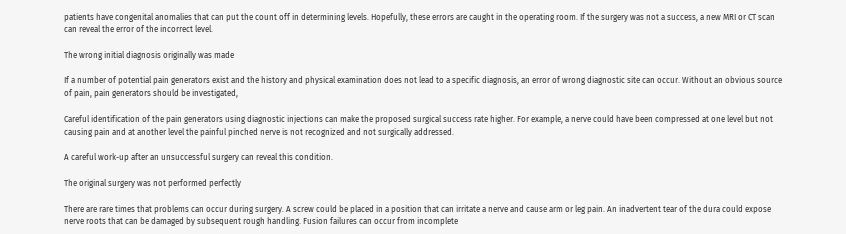patients have congenital anomalies that can put the count off in determining levels. Hopefully, these errors are caught in the operating room. If the surgery was not a success, a new MRI or CT scan can reveal the error of the incorrect level.

The wrong initial diagnosis originally was made

If a number of potential pain generators exist and the history and physical examination does not lead to a specific diagnosis, an error of wrong diagnostic site can occur. Without an obvious source of pain, pain generators should be investigated,

Careful identification of the pain generators using diagnostic injections can make the proposed surgical success rate higher. For example, a nerve could have been compressed at one level but not causing pain and at another level the painful pinched nerve is not recognized and not surgically addressed.

A careful work-up after an unsuccessful surgery can reveal this condition.

The original surgery was not performed perfectly

There are rare times that problems can occur during surgery. A screw could be placed in a position that can irritate a nerve and cause arm or leg pain. An inadvertent tear of the dura could expose nerve roots that can be damaged by subsequent rough handling. Fusion failures can occur from incomplete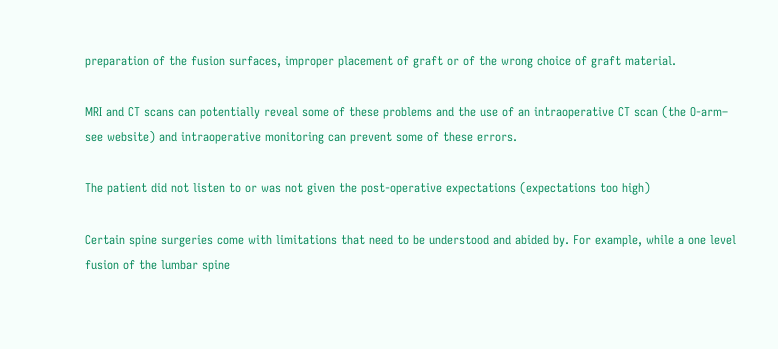preparation of the fusion surfaces, improper placement of graft or of the wrong choice of graft material.

MRI and CT scans can potentially reveal some of these problems and the use of an intraoperative CT scan (the O-arm– see website) and intraoperative monitoring can prevent some of these errors.

The patient did not listen to or was not given the post-operative expectations (expectations too high)

Certain spine surgeries come with limitations that need to be understood and abided by. For example, while a one level fusion of the lumbar spine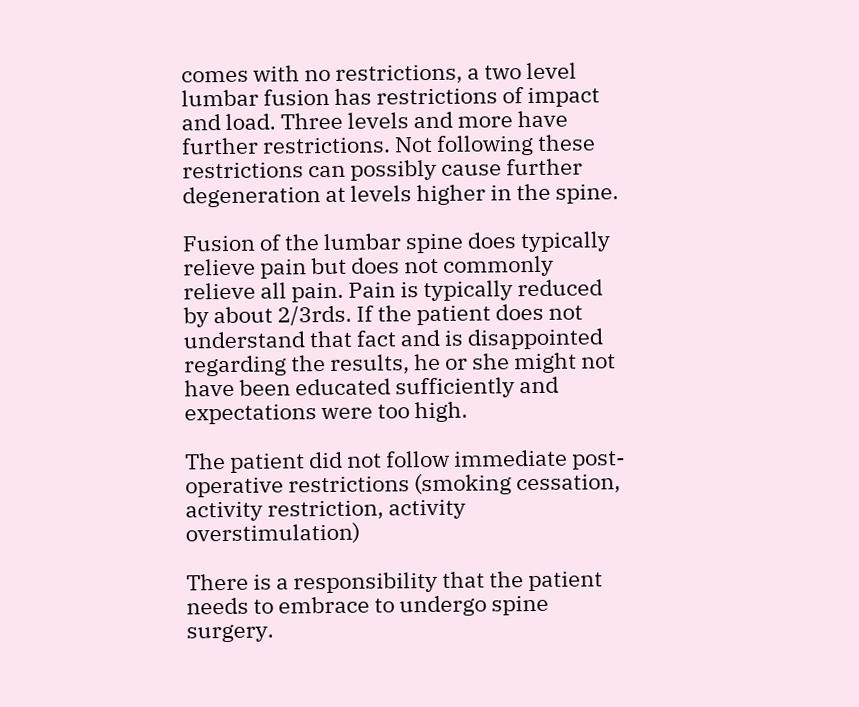comes with no restrictions, a two level lumbar fusion has restrictions of impact and load. Three levels and more have further restrictions. Not following these restrictions can possibly cause further degeneration at levels higher in the spine.

Fusion of the lumbar spine does typically relieve pain but does not commonly relieve all pain. Pain is typically reduced by about 2/3rds. If the patient does not understand that fact and is disappointed regarding the results, he or she might not have been educated sufficiently and expectations were too high.

The patient did not follow immediate post-operative restrictions (smoking cessation, activity restriction, activity overstimulation)

There is a responsibility that the patient needs to embrace to undergo spine surgery.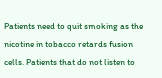Patients need to quit smoking as the nicotine in tobacco retards fusion cells. Patients that do not listen to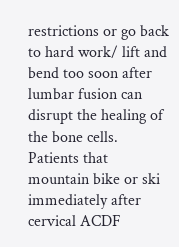restrictions or go back to hard work/ lift and bend too soon after lumbar fusion can disrupt the healing of the bone cells. Patients that mountain bike or ski immediately after cervical ACDF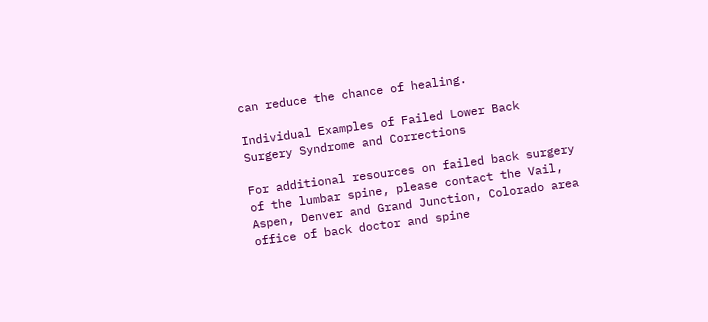can reduce the chance of healing.

Individual Examples of Failed Lower Back Surgery Syndrome and Corrections

For additional resources on failed back surgery of the lumbar spine, please contact the Vail, Aspen, Denver and Grand Junction, Colorado area office of back doctor and spine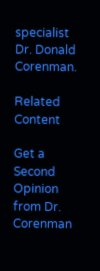specialist Dr. Donald Corenman.

Related Content

Get a Second Opinion from Dr. Corenman